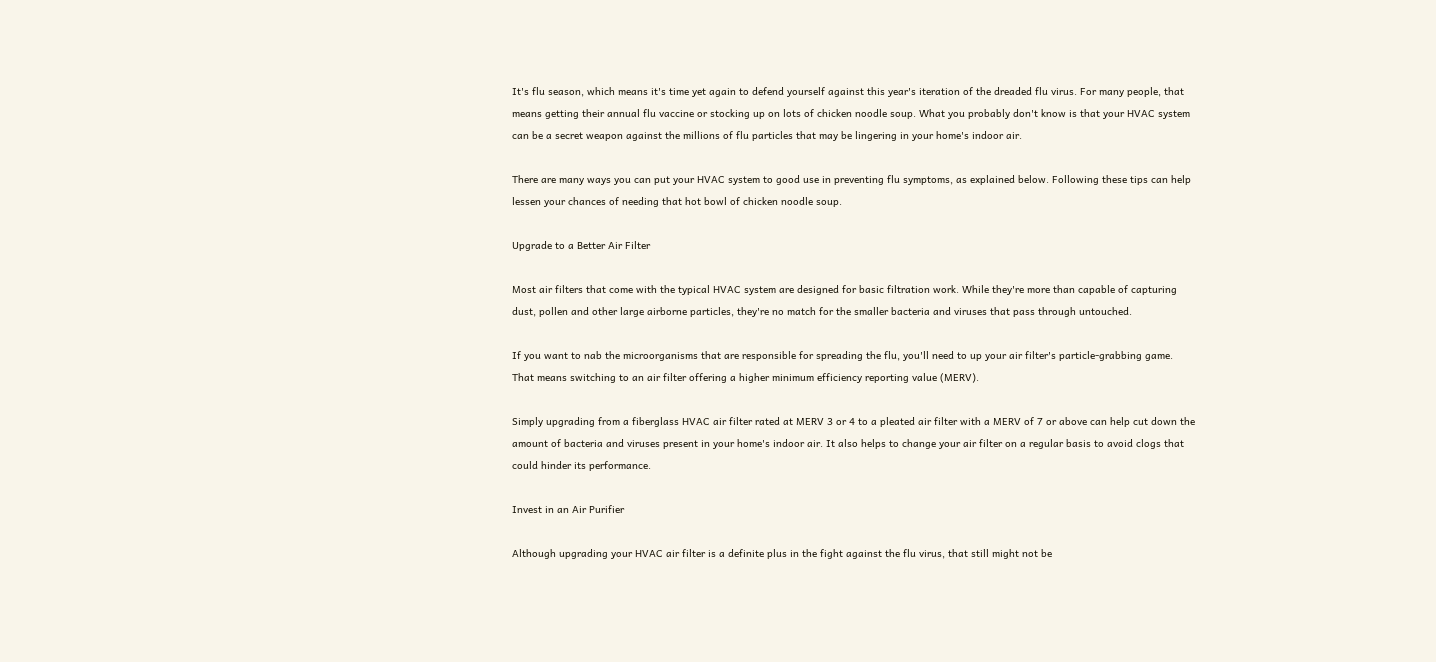It's flu season, which means it's time yet again to defend yourself against this year's iteration of the dreaded flu virus. For many people, that means getting their annual flu vaccine or stocking up on lots of chicken noodle soup. What you probably don't know is that your HVAC system can be a secret weapon against the millions of flu particles that may be lingering in your home's indoor air.

There are many ways you can put your HVAC system to good use in preventing flu symptoms, as explained below. Following these tips can help lessen your chances of needing that hot bowl of chicken noodle soup.

Upgrade to a Better Air Filter

Most air filters that come with the typical HVAC system are designed for basic filtration work. While they're more than capable of capturing dust, pollen and other large airborne particles, they're no match for the smaller bacteria and viruses that pass through untouched.

If you want to nab the microorganisms that are responsible for spreading the flu, you'll need to up your air filter's particle-grabbing game. That means switching to an air filter offering a higher minimum efficiency reporting value (MERV).

Simply upgrading from a fiberglass HVAC air filter rated at MERV 3 or 4 to a pleated air filter with a MERV of 7 or above can help cut down the amount of bacteria and viruses present in your home's indoor air. It also helps to change your air filter on a regular basis to avoid clogs that could hinder its performance.

Invest in an Air Purifier

Although upgrading your HVAC air filter is a definite plus in the fight against the flu virus, that still might not be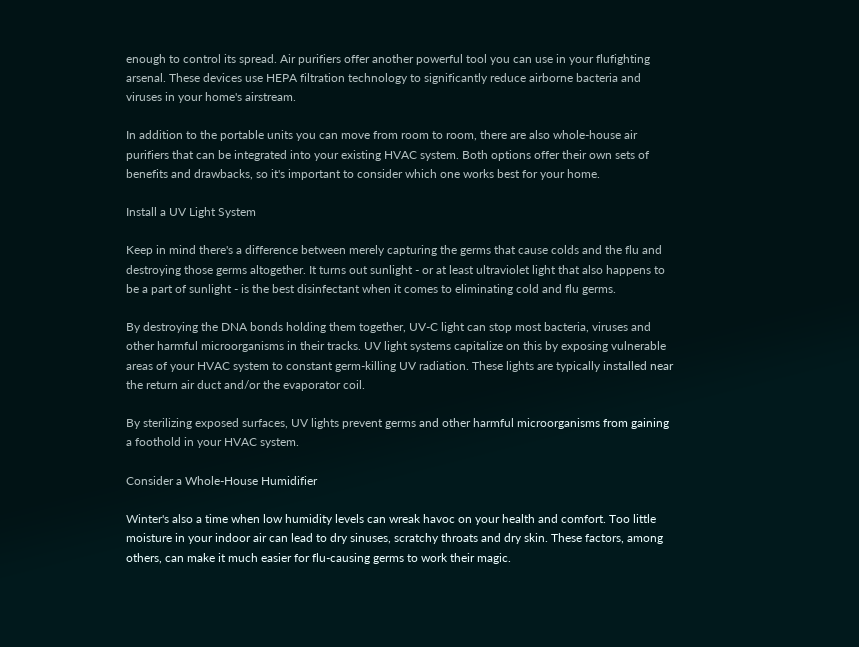enough to control its spread. Air purifiers offer another powerful tool you can use in your flufighting arsenal. These devices use HEPA filtration technology to significantly reduce airborne bacteria and viruses in your home's airstream.

In addition to the portable units you can move from room to room, there are also whole-house air purifiers that can be integrated into your existing HVAC system. Both options offer their own sets of benefits and drawbacks, so it's important to consider which one works best for your home.

Install a UV Light System

Keep in mind there's a difference between merely capturing the germs that cause colds and the flu and destroying those germs altogether. It turns out sunlight - or at least ultraviolet light that also happens to be a part of sunlight - is the best disinfectant when it comes to eliminating cold and flu germs.

By destroying the DNA bonds holding them together, UV-C light can stop most bacteria, viruses and other harmful microorganisms in their tracks. UV light systems capitalize on this by exposing vulnerable areas of your HVAC system to constant germ-killing UV radiation. These lights are typically installed near the return air duct and/or the evaporator coil.

By sterilizing exposed surfaces, UV lights prevent germs and other harmful microorganisms from gaining a foothold in your HVAC system.

Consider a Whole-House Humidifier

Winter's also a time when low humidity levels can wreak havoc on your health and comfort. Too little moisture in your indoor air can lead to dry sinuses, scratchy throats and dry skin. These factors, among others, can make it much easier for flu-causing germs to work their magic.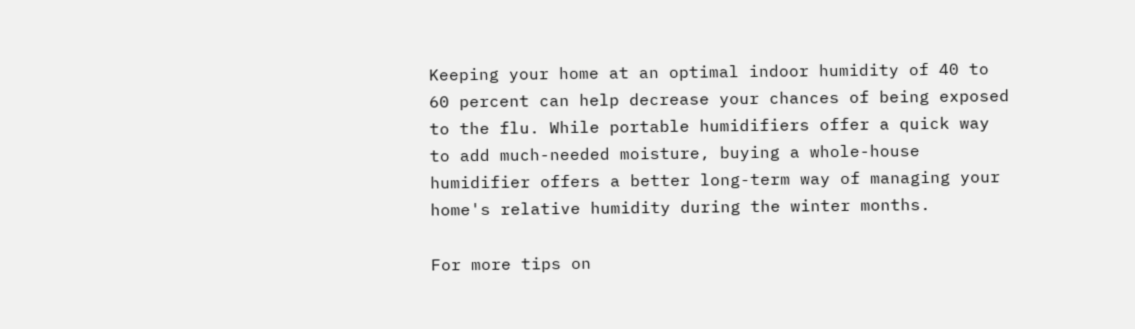Keeping your home at an optimal indoor humidity of 40 to 60 percent can help decrease your chances of being exposed to the flu. While portable humidifiers offer a quick way to add much-needed moisture, buying a whole-house humidifier offers a better long-term way of managing your home's relative humidity during the winter months.

For more tips on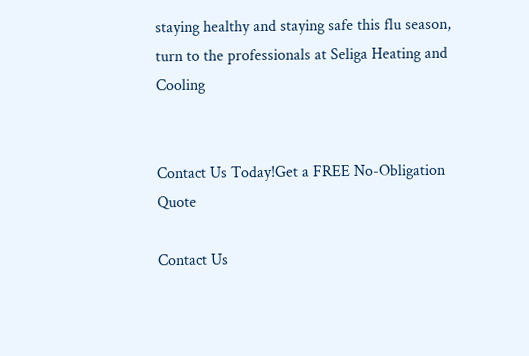staying healthy and staying safe this flu season, turn to the professionals at Seliga Heating and Cooling


Contact Us Today!Get a FREE No-Obligation Quote

Contact Us